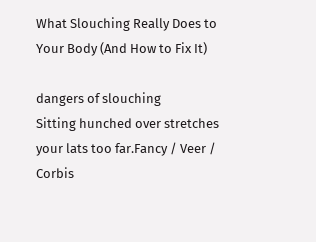What Slouching Really Does to Your Body (And How to Fix It)

dangers of slouching
Sitting hunched over stretches your lats too far.Fancy / Veer / Corbis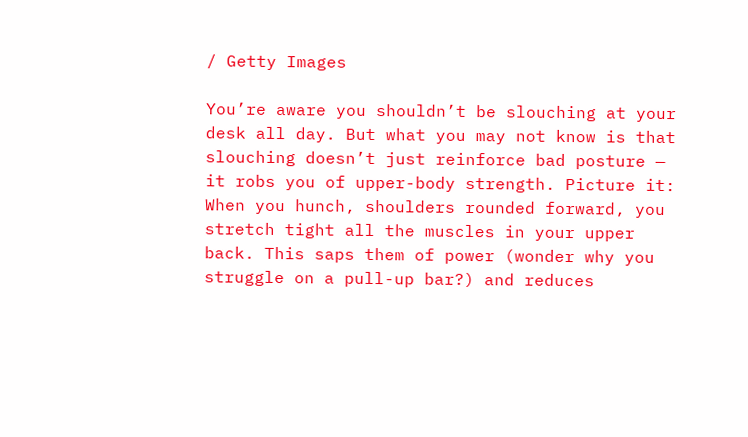/ Getty Images

You’re aware you shouldn’t be slouching at your desk all day. But what you may not know is that slouching doesn’t just reinforce bad posture — it robs you of upper-body strength. Picture it: When you hunch, shoulders rounded forward, you stretch tight all the muscles in your upper back. This saps them of power (wonder why you struggle on a pull-up bar?) and reduces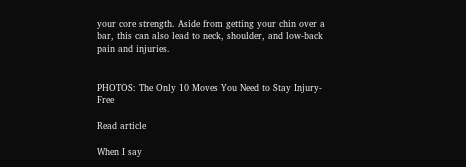your core strength. Aside from getting your chin over a bar, this can also lead to neck, shoulder, and low-back pain and injuries.


PHOTOS: The Only 10 Moves You Need to Stay Injury-Free

Read article

When I say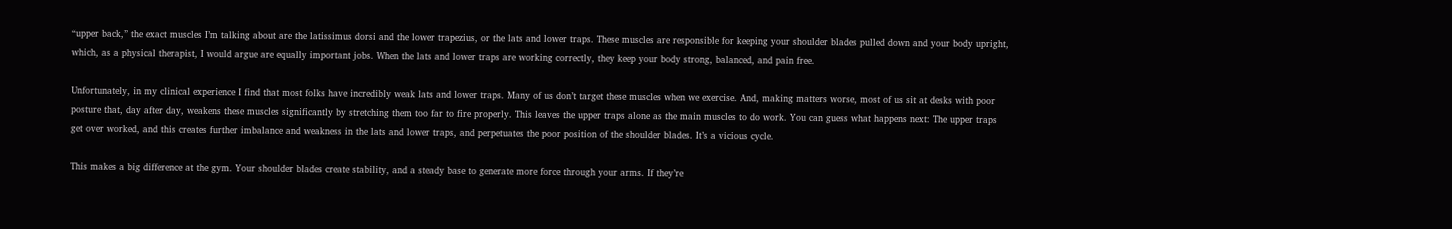“upper back,” the exact muscles I’m talking about are the latissimus dorsi and the lower trapezius, or the lats and lower traps. These muscles are responsible for keeping your shoulder blades pulled down and your body upright, which, as a physical therapist, I would argue are equally important jobs. When the lats and lower traps are working correctly, they keep your body strong, balanced, and pain free.

Unfortunately, in my clinical experience I find that most folks have incredibly weak lats and lower traps. Many of us don’t target these muscles when we exercise. And, making matters worse, most of us sit at desks with poor posture that, day after day, weakens these muscles significantly by stretching them too far to fire properly. This leaves the upper traps alone as the main muscles to do work. You can guess what happens next: The upper traps get over worked, and this creates further imbalance and weakness in the lats and lower traps, and perpetuates the poor position of the shoulder blades. It’s a vicious cycle.

This makes a big difference at the gym. Your shoulder blades create stability, and a steady base to generate more force through your arms. If they’re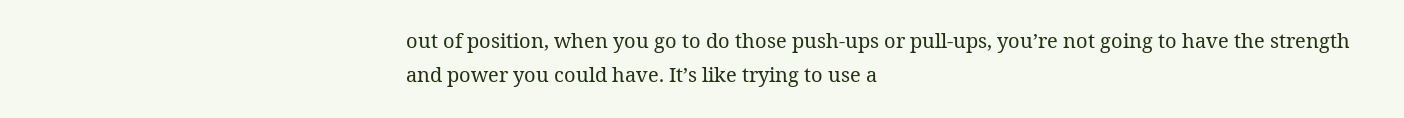out of position, when you go to do those push-ups or pull-ups, you’re not going to have the strength and power you could have. It’s like trying to use a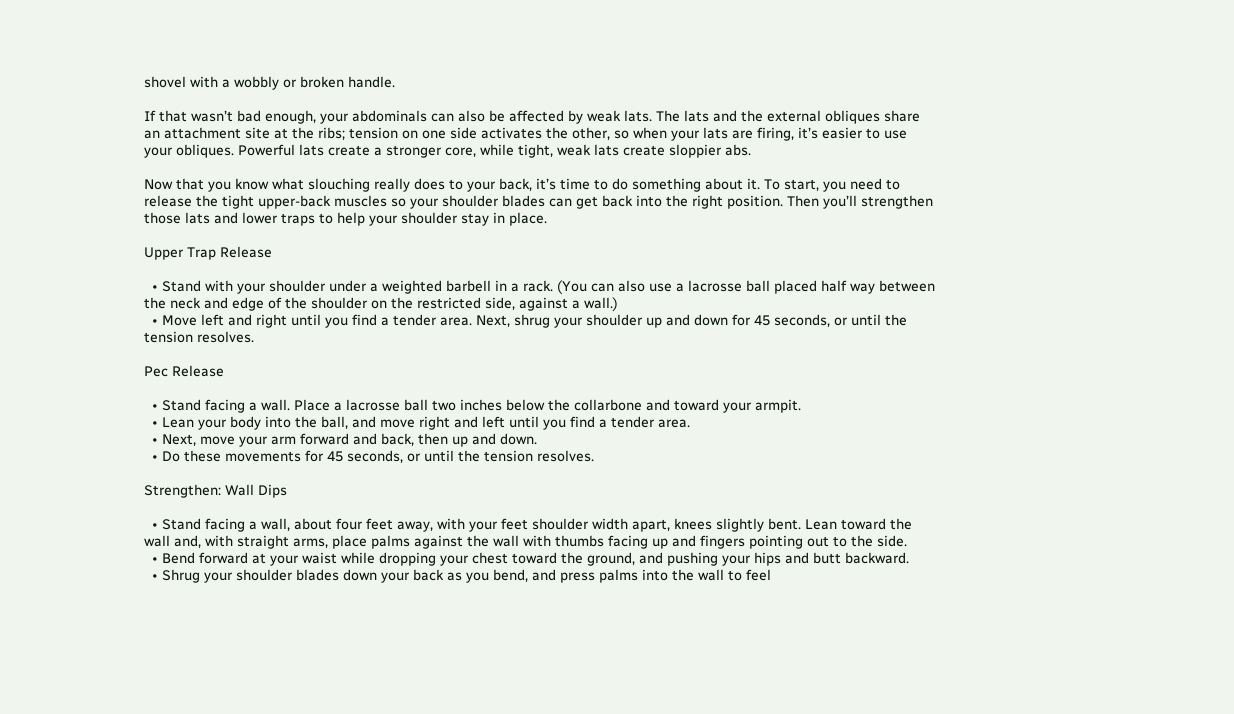shovel with a wobbly or broken handle.

If that wasn’t bad enough, your abdominals can also be affected by weak lats. The lats and the external obliques share an attachment site at the ribs; tension on one side activates the other, so when your lats are firing, it’s easier to use your obliques. Powerful lats create a stronger core, while tight, weak lats create sloppier abs.

Now that you know what slouching really does to your back, it’s time to do something about it. To start, you need to release the tight upper-back muscles so your shoulder blades can get back into the right position. Then you’ll strengthen those lats and lower traps to help your shoulder stay in place.

Upper Trap Release

  • Stand with your shoulder under a weighted barbell in a rack. (You can also use a lacrosse ball placed half way between the neck and edge of the shoulder on the restricted side, against a wall.)
  • Move left and right until you find a tender area. Next, shrug your shoulder up and down for 45 seconds, or until the tension resolves.

Pec Release

  • Stand facing a wall. Place a lacrosse ball two inches below the collarbone and toward your armpit.
  • Lean your body into the ball, and move right and left until you find a tender area.
  • Next, move your arm forward and back, then up and down.
  • Do these movements for 45 seconds, or until the tension resolves.

Strengthen: Wall Dips

  • Stand facing a wall, about four feet away, with your feet shoulder width apart, knees slightly bent. Lean toward the wall and, with straight arms, place palms against the wall with thumbs facing up and fingers pointing out to the side.
  • Bend forward at your waist while dropping your chest toward the ground, and pushing your hips and butt backward.
  • Shrug your shoulder blades down your back as you bend, and press palms into the wall to feel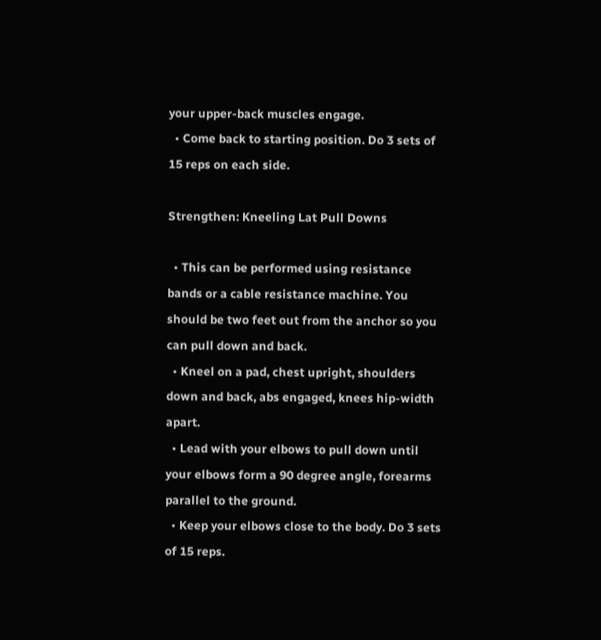your upper-back muscles engage.
  • Come back to starting position. Do 3 sets of 15 reps on each side.

Strengthen: Kneeling Lat Pull Downs

  • This can be performed using resistance bands or a cable resistance machine. You should be two feet out from the anchor so you can pull down and back.
  • Kneel on a pad, chest upright, shoulders down and back, abs engaged, knees hip-width apart.
  • Lead with your elbows to pull down until your elbows form a 90 degree angle, forearms parallel to the ground.
  • Keep your elbows close to the body. Do 3 sets of 15 reps.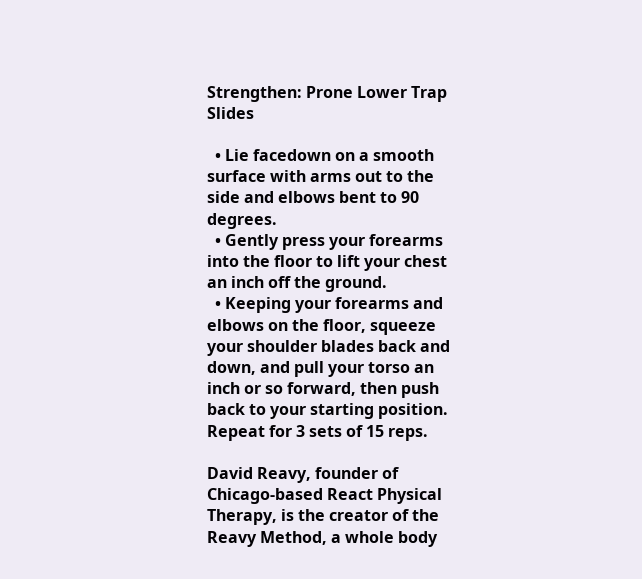Strengthen: Prone Lower Trap Slides

  • Lie facedown on a smooth surface with arms out to the side and elbows bent to 90 degrees.
  • Gently press your forearms into the floor to lift your chest an inch off the ground.
  • Keeping your forearms and elbows on the floor, squeeze your shoulder blades back and down, and pull your torso an inch or so forward, then push back to your starting position. Repeat for 3 sets of 15 reps.

David Reavy, founder of Chicago-based React Physical Therapy, is the creator of the Reavy Method, a whole body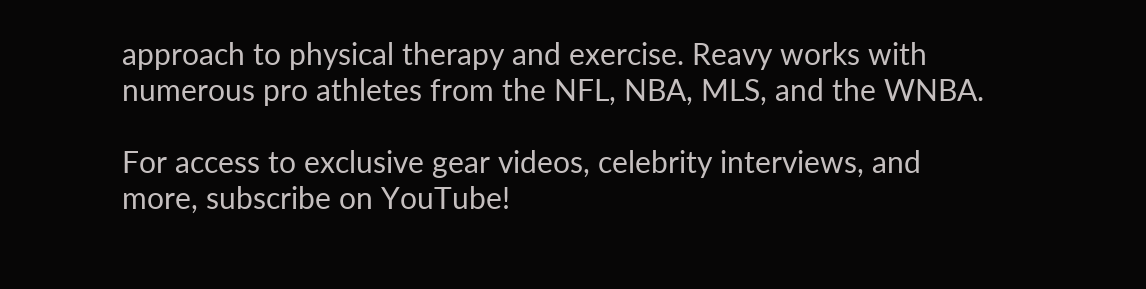approach to physical therapy and exercise. Reavy works with numerous pro athletes from the NFL, NBA, MLS, and the WNBA.

For access to exclusive gear videos, celebrity interviews, and more, subscribe on YouTube!